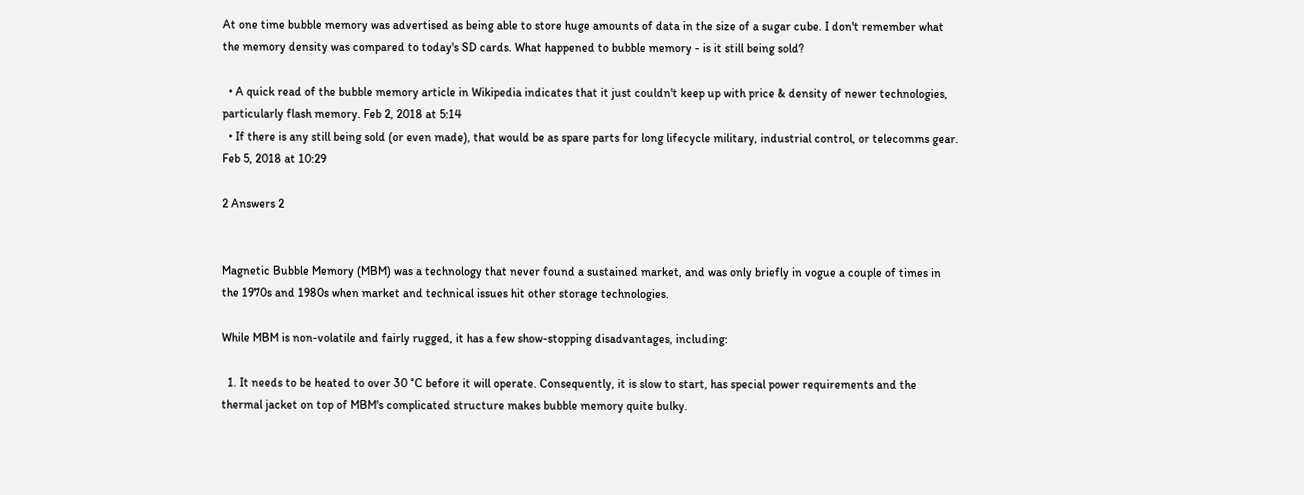At one time bubble memory was advertised as being able to store huge amounts of data in the size of a sugar cube. I don't remember what the memory density was compared to today's SD cards. What happened to bubble memory - is it still being sold?

  • A quick read of the bubble memory article in Wikipedia indicates that it just couldn't keep up with price & density of newer technologies, particularly flash memory. Feb 2, 2018 at 5:14
  • If there is any still being sold (or even made), that would be as spare parts for long lifecycle military, industrial control, or telecomms gear. Feb 5, 2018 at 10:29

2 Answers 2


Magnetic Bubble Memory (MBM) was a technology that never found a sustained market, and was only briefly in vogue a couple of times in the 1970s and 1980s when market and technical issues hit other storage technologies.

While MBM is non-volatile and fairly rugged, it has a few show-stopping disadvantages, including:

  1. It needs to be heated to over 30 °C before it will operate. Consequently, it is slow to start, has special power requirements and the thermal jacket on top of MBM's complicated structure makes bubble memory quite bulky.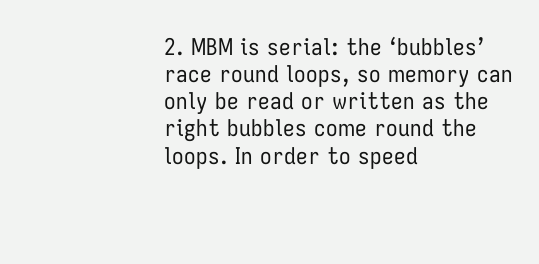2. MBM is serial: the ‘bubbles’ race round loops, so memory can only be read or written as the right bubbles come round the loops. In order to speed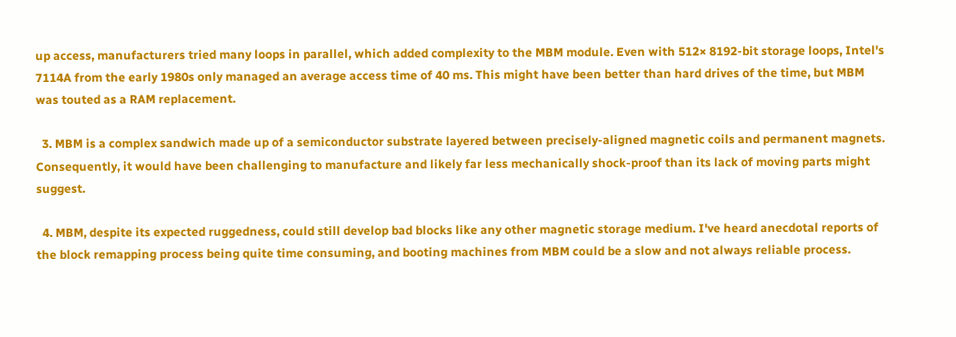up access, manufacturers tried many loops in parallel, which added complexity to the MBM module. Even with 512× 8192-bit storage loops, Intel's 7114A from the early 1980s only managed an average access time of 40 ms. This might have been better than hard drives of the time, but MBM was touted as a RAM replacement.

  3. MBM is a complex sandwich made up of a semiconductor substrate layered between precisely-aligned magnetic coils and permanent magnets. Consequently, it would have been challenging to manufacture and likely far less mechanically shock-proof than its lack of moving parts might suggest.

  4. MBM, despite its expected ruggedness, could still develop bad blocks like any other magnetic storage medium. I've heard anecdotal reports of the block remapping process being quite time consuming, and booting machines from MBM could be a slow and not always reliable process.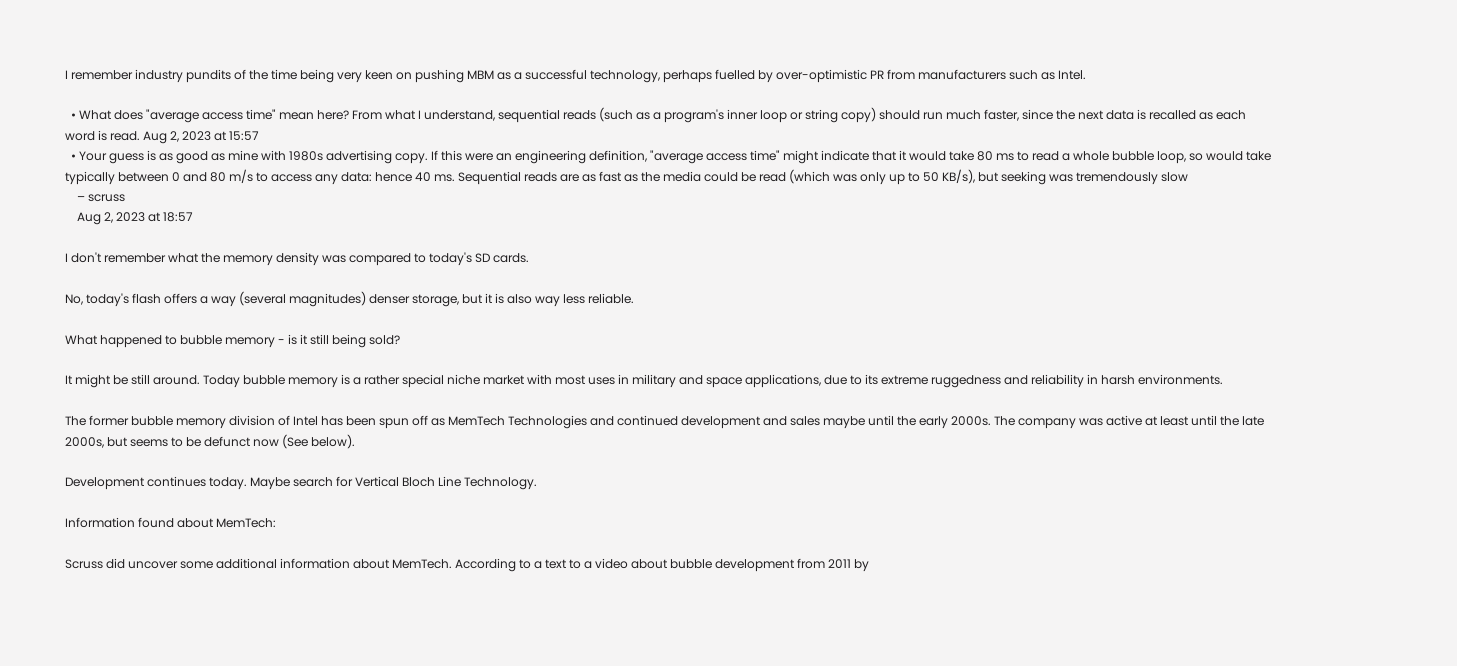I remember industry pundits of the time being very keen on pushing MBM as a successful technology, perhaps fuelled by over-optimistic PR from manufacturers such as Intel.

  • What does "average access time" mean here? From what I understand, sequential reads (such as a program's inner loop or string copy) should run much faster, since the next data is recalled as each word is read. Aug 2, 2023 at 15:57
  • Your guess is as good as mine with 1980s advertising copy. If this were an engineering definition, "average access time" might indicate that it would take 80 ms to read a whole bubble loop, so would take typically between 0 and 80 m/s to access any data: hence 40 ms. Sequential reads are as fast as the media could be read (which was only up to 50 KB/s), but seeking was tremendously slow
    – scruss
    Aug 2, 2023 at 18:57

I don't remember what the memory density was compared to today's SD cards.

No, today's flash offers a way (several magnitudes) denser storage, but it is also way less reliable.

What happened to bubble memory - is it still being sold?

It might be still around. Today bubble memory is a rather special niche market with most uses in military and space applications, due to its extreme ruggedness and reliability in harsh environments.

The former bubble memory division of Intel has been spun off as MemTech Technologies and continued development and sales maybe until the early 2000s. The company was active at least until the late 2000s, but seems to be defunct now (See below).

Development continues today. Maybe search for Vertical Bloch Line Technology.

Information found about MemTech:

Scruss did uncover some additional information about MemTech. According to a text to a video about bubble development from 2011 by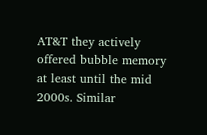AT&T they actively offered bubble memory at least until the mid 2000s. Similar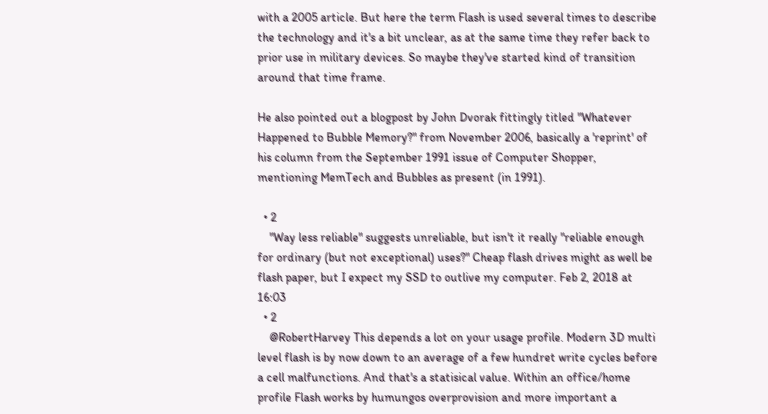with a 2005 article. But here the term Flash is used several times to describe the technology and it's a bit unclear, as at the same time they refer back to prior use in military devices. So maybe they've started kind of transition around that time frame.

He also pointed out a blogpost by John Dvorak fittingly titled "Whatever Happened to Bubble Memory?" from November 2006, basically a 'reprint' of his column from the September 1991 issue of Computer Shopper, mentioning MemTech and Bubbles as present (in 1991).

  • 2
    "Way less reliable" suggests unreliable, but isn't it really "reliable enough for ordinary (but not exceptional) uses?" Cheap flash drives might as well be flash paper, but I expect my SSD to outlive my computer. Feb 2, 2018 at 16:03
  • 2
    @RobertHarvey This depends a lot on your usage profile. Modern 3D multi level flash is by now down to an average of a few hundret write cycles before a cell malfunctions. And that's a statisical value. Within an office/home profile Flash works by humungos overprovision and more important a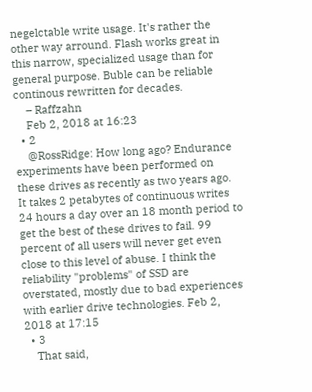negelctable write usage. It's rather the other way arround. Flash works great in this narrow, specialized usage than for general purpose. Buble can be reliable continous rewritten for decades.
    – Raffzahn
    Feb 2, 2018 at 16:23
  • 2
    @RossRidge: How long ago? Endurance experiments have been performed on these drives as recently as two years ago. It takes 2 petabytes of continuous writes 24 hours a day over an 18 month period to get the best of these drives to fail. 99 percent of all users will never get even close to this level of abuse. I think the reliability "problems" of SSD are overstated, mostly due to bad experiences with earlier drive technologies. Feb 2, 2018 at 17:15
  • 3
    That said,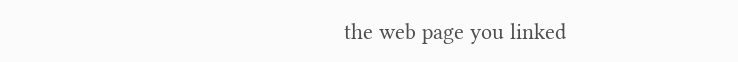the web page you linked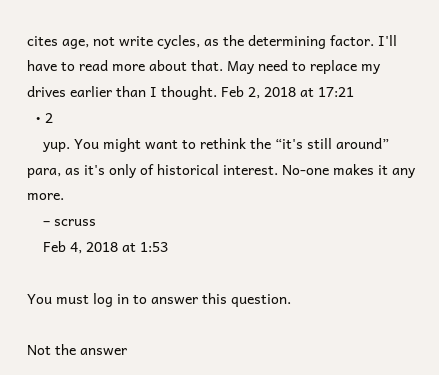cites age, not write cycles, as the determining factor. I'll have to read more about that. May need to replace my drives earlier than I thought. Feb 2, 2018 at 17:21
  • 2
    yup. You might want to rethink the “it's still around” para, as it's only of historical interest. No-one makes it any more.
    – scruss
    Feb 4, 2018 at 1:53

You must log in to answer this question.

Not the answer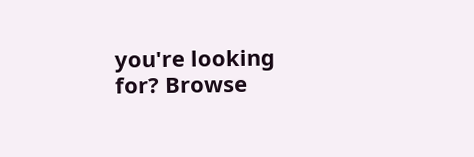you're looking for? Browse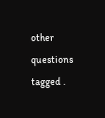other questions tagged .